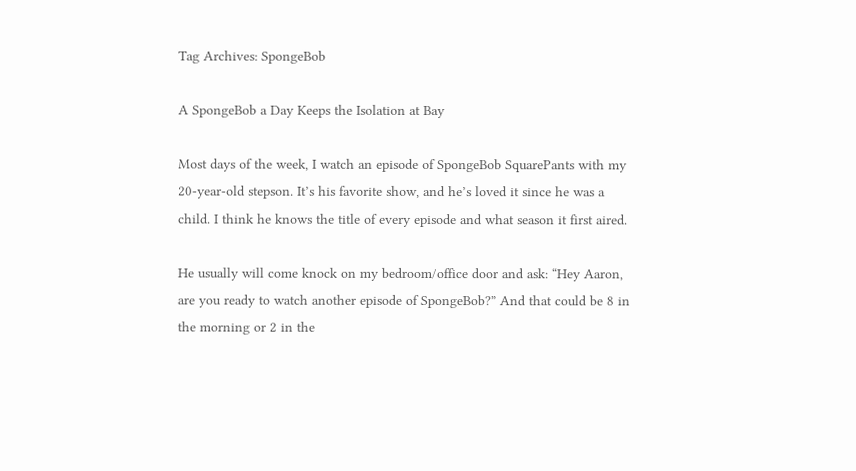Tag Archives: SpongeBob

A SpongeBob a Day Keeps the Isolation at Bay

Most days of the week, I watch an episode of SpongeBob SquarePants with my 20-year-old stepson. It’s his favorite show, and he’s loved it since he was a child. I think he knows the title of every episode and what season it first aired.

He usually will come knock on my bedroom/office door and ask: “Hey Aaron, are you ready to watch another episode of SpongeBob?” And that could be 8 in the morning or 2 in the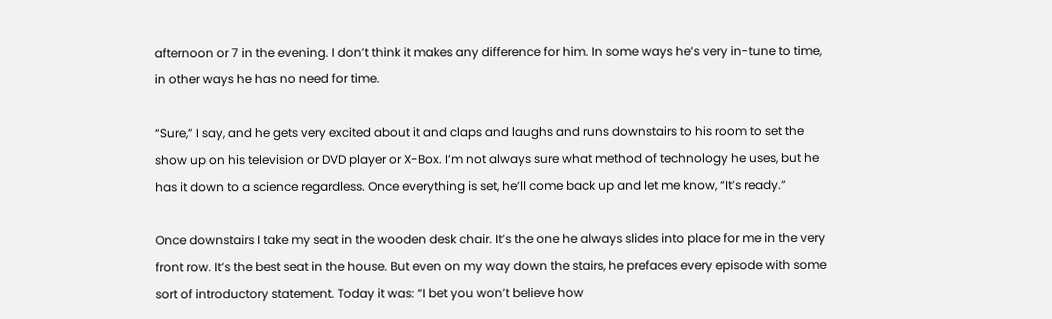afternoon or 7 in the evening. I don’t think it makes any difference for him. In some ways he’s very in-tune to time, in other ways he has no need for time.

“Sure,” I say, and he gets very excited about it and claps and laughs and runs downstairs to his room to set the show up on his television or DVD player or X-Box. I’m not always sure what method of technology he uses, but he has it down to a science regardless. Once everything is set, he’ll come back up and let me know, “It’s ready.”

Once downstairs I take my seat in the wooden desk chair. It’s the one he always slides into place for me in the very front row. It’s the best seat in the house. But even on my way down the stairs, he prefaces every episode with some sort of introductory statement. Today it was: “I bet you won’t believe how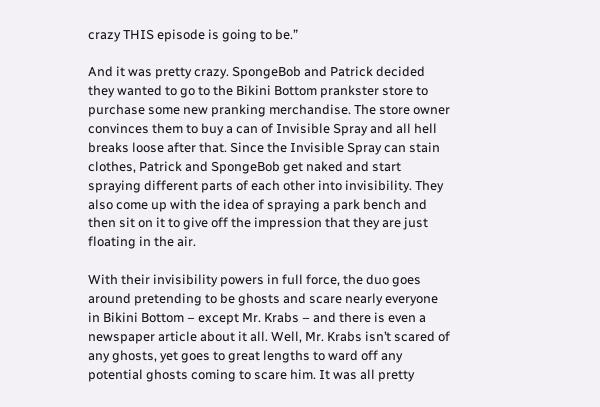crazy THIS episode is going to be.”

And it was pretty crazy. SpongeBob and Patrick decided they wanted to go to the Bikini Bottom prankster store to purchase some new pranking merchandise. The store owner convinces them to buy a can of Invisible Spray and all hell breaks loose after that. Since the Invisible Spray can stain clothes, Patrick and SpongeBob get naked and start spraying different parts of each other into invisibility. They also come up with the idea of spraying a park bench and then sit on it to give off the impression that they are just floating in the air.

With their invisibility powers in full force, the duo goes around pretending to be ghosts and scare nearly everyone in Bikini Bottom – except Mr. Krabs – and there is even a newspaper article about it all. Well, Mr. Krabs isn’t scared of any ghosts, yet goes to great lengths to ward off any potential ghosts coming to scare him. It was all pretty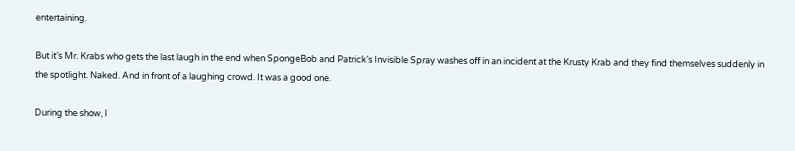entertaining.

But it’s Mr. Krabs who gets the last laugh in the end when SpongeBob and Patrick’s Invisible Spray washes off in an incident at the Krusty Krab and they find themselves suddenly in the spotlight. Naked. And in front of a laughing crowd. It was a good one.

During the show, I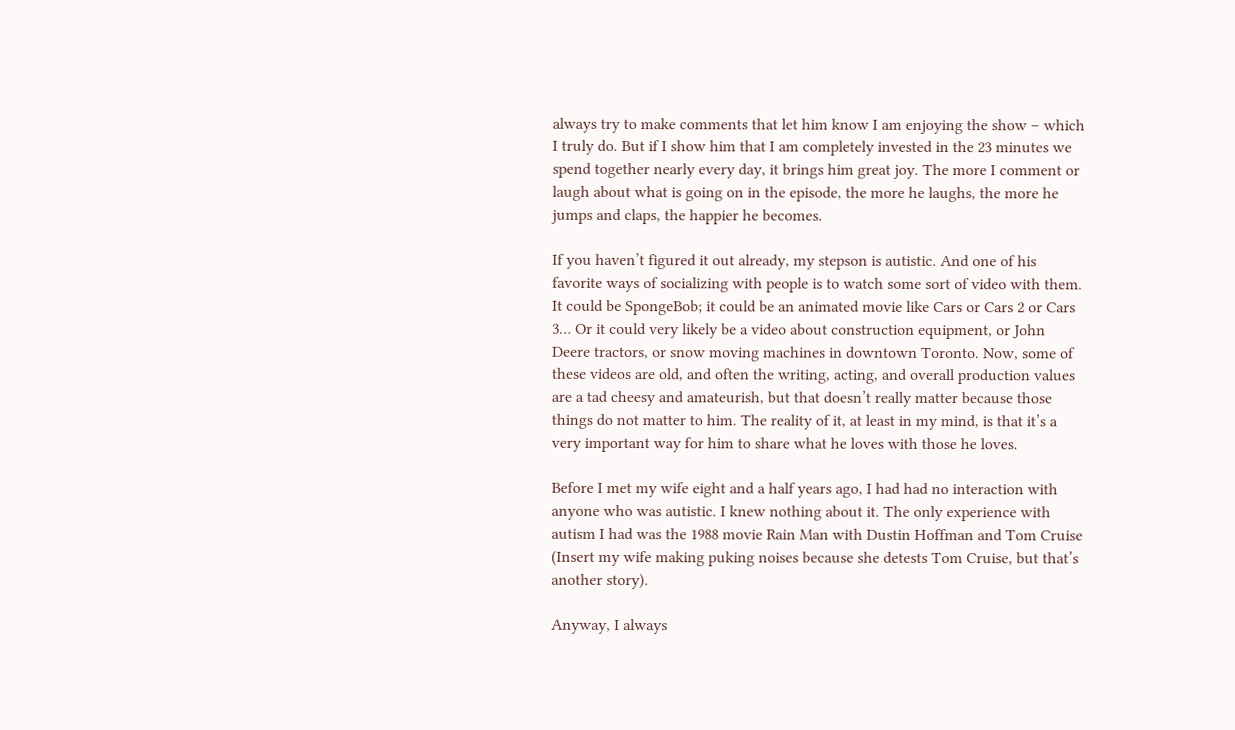always try to make comments that let him know I am enjoying the show – which I truly do. But if I show him that I am completely invested in the 23 minutes we spend together nearly every day, it brings him great joy. The more I comment or laugh about what is going on in the episode, the more he laughs, the more he jumps and claps, the happier he becomes.

If you haven’t figured it out already, my stepson is autistic. And one of his favorite ways of socializing with people is to watch some sort of video with them. It could be SpongeBob; it could be an animated movie like Cars or Cars 2 or Cars 3… Or it could very likely be a video about construction equipment, or John Deere tractors, or snow moving machines in downtown Toronto. Now, some of these videos are old, and often the writing, acting, and overall production values are a tad cheesy and amateurish, but that doesn’t really matter because those things do not matter to him. The reality of it, at least in my mind, is that it’s a very important way for him to share what he loves with those he loves.

Before I met my wife eight and a half years ago, I had had no interaction with anyone who was autistic. I knew nothing about it. The only experience with autism I had was the 1988 movie Rain Man with Dustin Hoffman and Tom Cruise (Insert my wife making puking noises because she detests Tom Cruise, but that’s another story).

Anyway, I always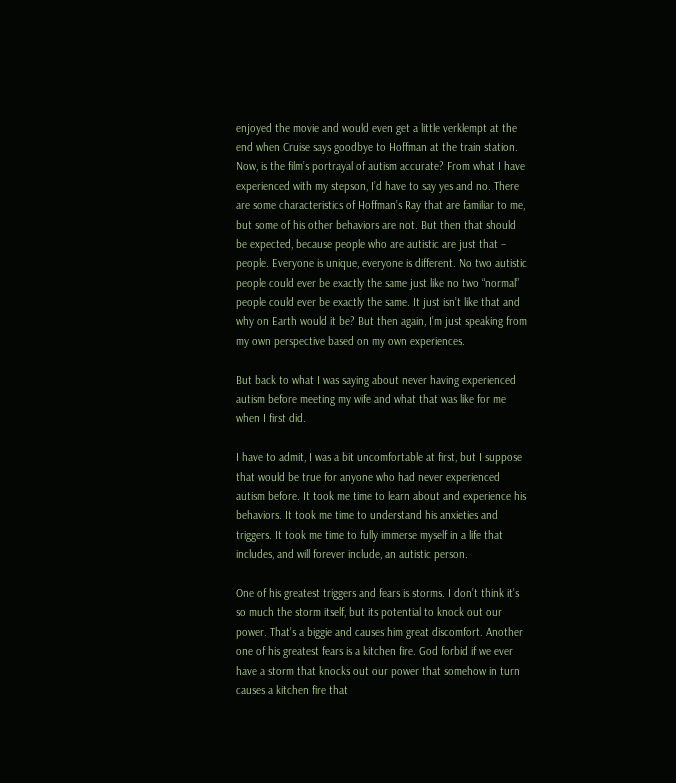enjoyed the movie and would even get a little verklempt at the end when Cruise says goodbye to Hoffman at the train station. Now, is the film’s portrayal of autism accurate? From what I have experienced with my stepson, I’d have to say yes and no. There are some characteristics of Hoffman’s Ray that are familiar to me, but some of his other behaviors are not. But then that should be expected, because people who are autistic are just that – people. Everyone is unique, everyone is different. No two autistic people could ever be exactly the same just like no two “normal” people could ever be exactly the same. It just isn’t like that and why on Earth would it be? But then again, I’m just speaking from my own perspective based on my own experiences.

But back to what I was saying about never having experienced autism before meeting my wife and what that was like for me when I first did.

I have to admit, I was a bit uncomfortable at first, but I suppose that would be true for anyone who had never experienced autism before. It took me time to learn about and experience his behaviors. It took me time to understand his anxieties and triggers. It took me time to fully immerse myself in a life that includes, and will forever include, an autistic person.

One of his greatest triggers and fears is storms. I don’t think it’s so much the storm itself, but its potential to knock out our power. That’s a biggie and causes him great discomfort. Another one of his greatest fears is a kitchen fire. God forbid if we ever have a storm that knocks out our power that somehow in turn causes a kitchen fire that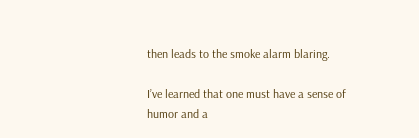then leads to the smoke alarm blaring.

I’ve learned that one must have a sense of humor and a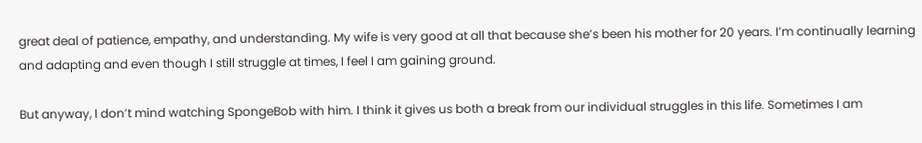great deal of patience, empathy, and understanding. My wife is very good at all that because she’s been his mother for 20 years. I’m continually learning and adapting and even though I still struggle at times, I feel I am gaining ground.

But anyway, I don’t mind watching SpongeBob with him. I think it gives us both a break from our individual struggles in this life. Sometimes I am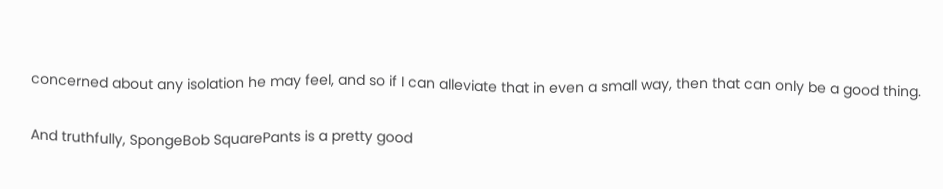concerned about any isolation he may feel, and so if I can alleviate that in even a small way, then that can only be a good thing.

And truthfully, SpongeBob SquarePants is a pretty good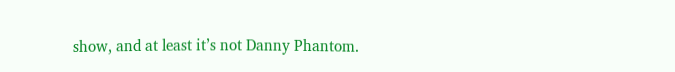show, and at least it’s not Danny Phantom.